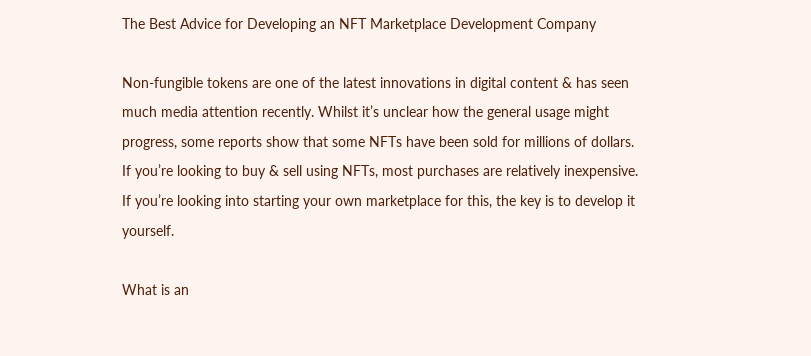The Best Advice for Developing an NFT Marketplace Development Company

Non-fungible tokens are one of the latest innovations in digital content & has seen much media attention recently. Whilst it’s unclear how the general usage might progress, some reports show that some NFTs have been sold for millions of dollars. If you’re looking to buy & sell using NFTs, most purchases are relatively inexpensive. If you’re looking into starting your own marketplace for this, the key is to develop it yourself.

What is an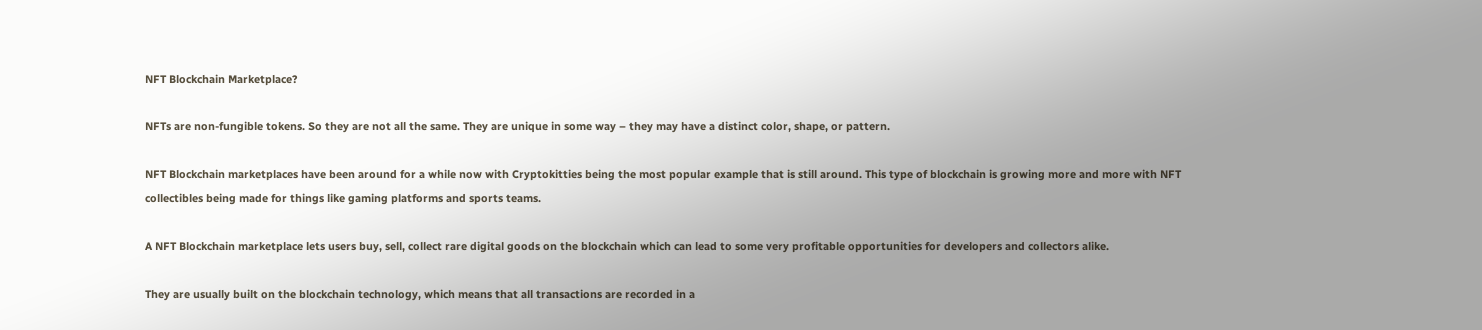NFT Blockchain Marketplace?

NFTs are non-fungible tokens. So they are not all the same. They are unique in some way – they may have a distinct color, shape, or pattern.

NFT Blockchain marketplaces have been around for a while now with Cryptokitties being the most popular example that is still around. This type of blockchain is growing more and more with NFT collectibles being made for things like gaming platforms and sports teams.

A NFT Blockchain marketplace lets users buy, sell, collect rare digital goods on the blockchain which can lead to some very profitable opportunities for developers and collectors alike.

They are usually built on the blockchain technology, which means that all transactions are recorded in a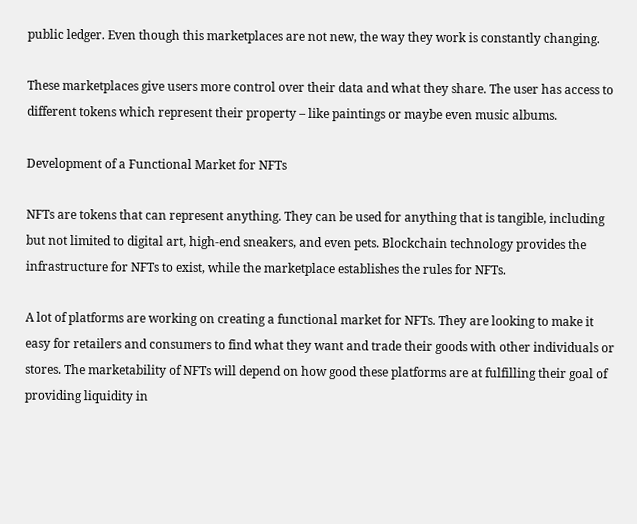public ledger. Even though this marketplaces are not new, the way they work is constantly changing.

These marketplaces give users more control over their data and what they share. The user has access to different tokens which represent their property – like paintings or maybe even music albums.

Development of a Functional Market for NFTs

NFTs are tokens that can represent anything. They can be used for anything that is tangible, including but not limited to digital art, high-end sneakers, and even pets. Blockchain technology provides the infrastructure for NFTs to exist, while the marketplace establishes the rules for NFTs.

A lot of platforms are working on creating a functional market for NFTs. They are looking to make it easy for retailers and consumers to find what they want and trade their goods with other individuals or stores. The marketability of NFTs will depend on how good these platforms are at fulfilling their goal of providing liquidity in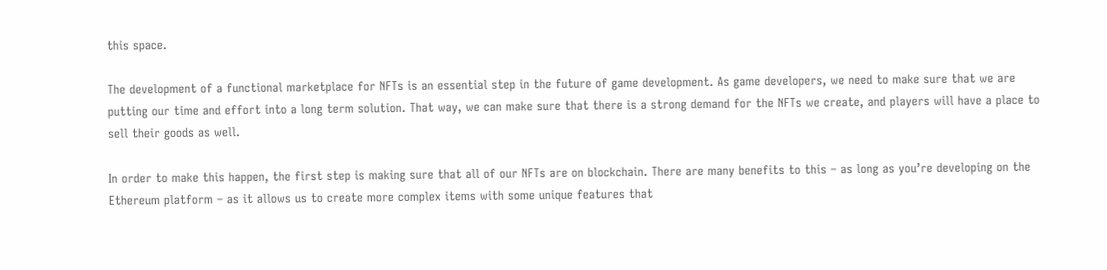this space.

The development of a functional marketplace for NFTs is an essential step in the future of game development. As game developers, we need to make sure that we are putting our time and effort into a long term solution. That way, we can make sure that there is a strong demand for the NFTs we create, and players will have a place to sell their goods as well.

In order to make this happen, the first step is making sure that all of our NFTs are on blockchain. There are many benefits to this – as long as you’re developing on the Ethereum platform – as it allows us to create more complex items with some unique features that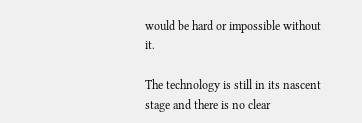would be hard or impossible without it.

The technology is still in its nascent stage and there is no clear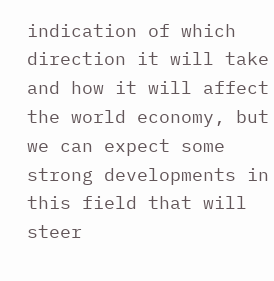indication of which direction it will take and how it will affect the world economy, but we can expect some strong developments in this field that will steer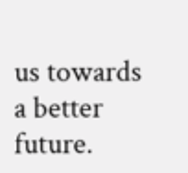us towards a better future.